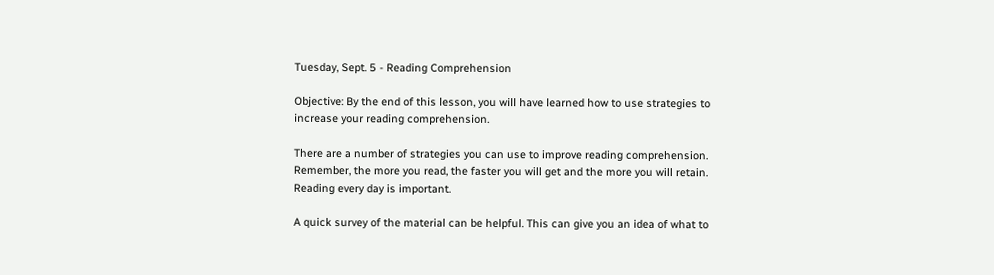Tuesday, Sept. 5 - Reading Comprehension

Objective: By the end of this lesson, you will have learned how to use strategies to increase your reading comprehension.

There are a number of strategies you can use to improve reading comprehension. Remember, the more you read, the faster you will get and the more you will retain. Reading every day is important.

A quick survey of the material can be helpful. This can give you an idea of what to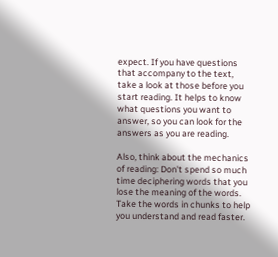expect. If you have questions that accompany to the text, take a look at those before you start reading. It helps to know what questions you want to answer, so you can look for the answers as you are reading.

Also, think about the mechanics of reading: Don't spend so much time deciphering words that you lose the meaning of the words. Take the words in chunks to help you understand and read faster.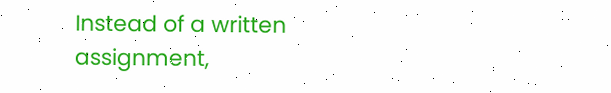Instead of a written assignment,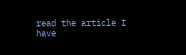read the article I have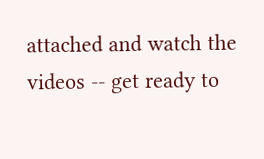attached and watch the videos -- get ready to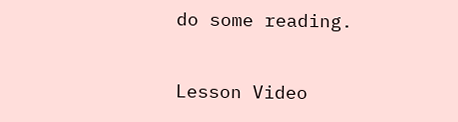do some reading.

Lesson Video